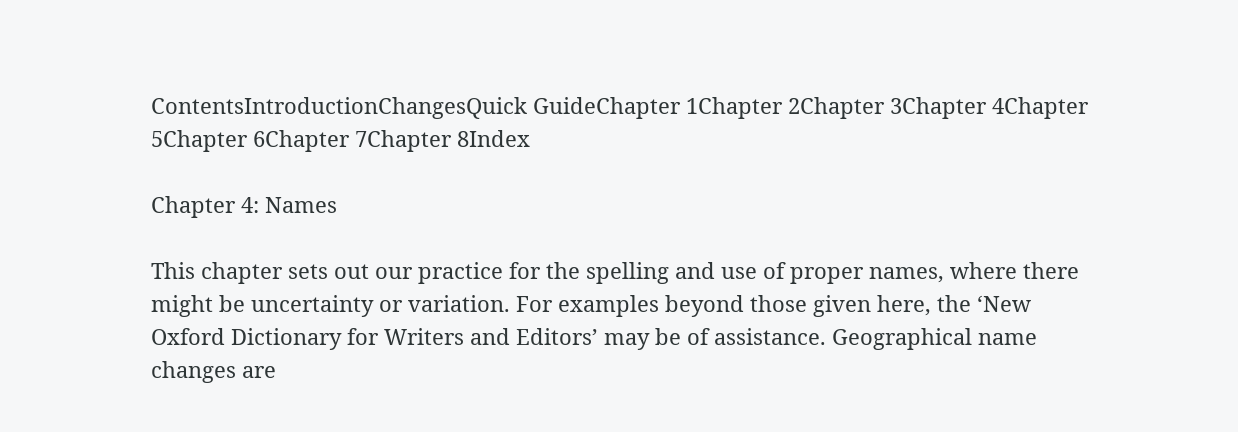ContentsIntroductionChangesQuick GuideChapter 1Chapter 2Chapter 3Chapter 4Chapter 5Chapter 6Chapter 7Chapter 8Index

Chapter 4: Names

This chapter sets out our practice for the spelling and use of proper names, where there might be uncertainty or variation. For examples beyond those given here, the ‘New Oxford Dictionary for Writers and Editors’ may be of assistance. Geographical name changes are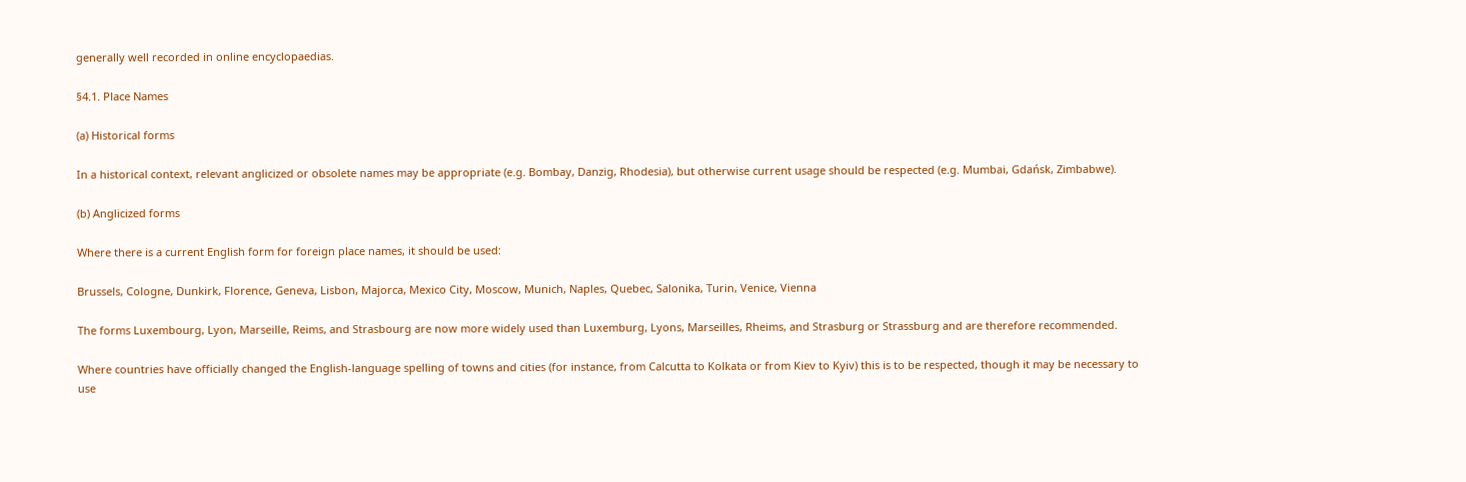generally well recorded in online encyclopaedias.

§4.1. Place Names

(a) Historical forms

In a historical context, relevant anglicized or obsolete names may be appropriate (e.g. Bombay, Danzig, Rhodesia), but otherwise current usage should be respected (e.g. Mumbai, Gdańsk, Zimbabwe).

(b) Anglicized forms

Where there is a current English form for foreign place names, it should be used:

Brussels, Cologne, Dunkirk, Florence, Geneva, Lisbon, Majorca, Mexico City, Moscow, Munich, Naples, Quebec, Salonika, Turin, Venice, Vienna

The forms Luxembourg, Lyon, Marseille, Reims, and Strasbourg are now more widely used than Luxemburg, Lyons, Marseilles, Rheims, and Strasburg or Strassburg and are therefore recommended.

Where countries have officially changed the English-language spelling of towns and cities (for instance, from Calcutta to Kolkata or from Kiev to Kyiv) this is to be respected, though it may be necessary to use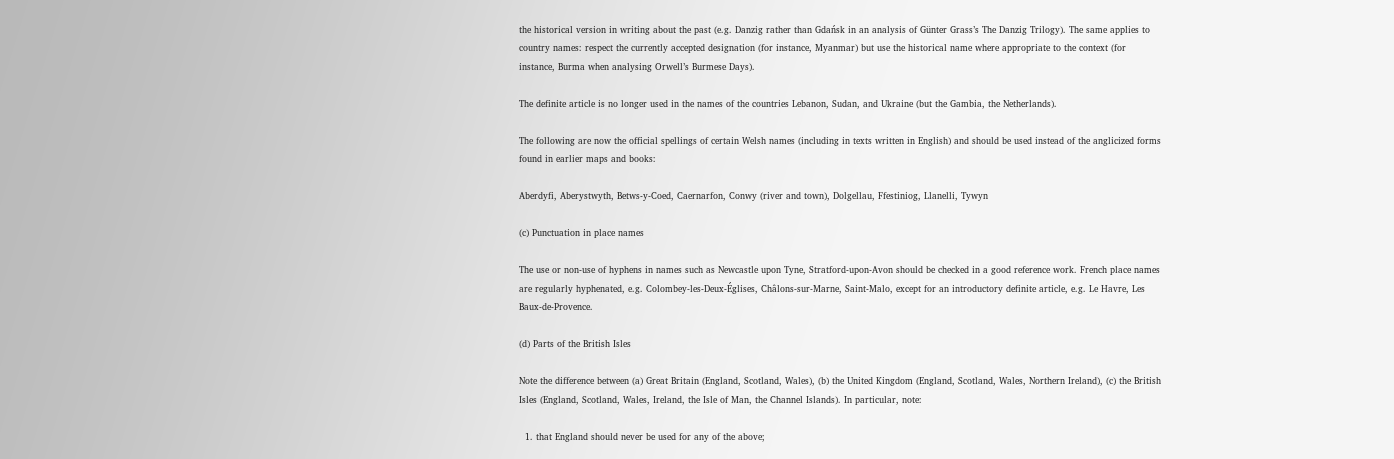the historical version in writing about the past (e.g. Danzig rather than Gdańsk in an analysis of Günter Grass’s The Danzig Trilogy). The same applies to country names: respect the currently accepted designation (for instance, Myanmar) but use the historical name where appropriate to the context (for instance, Burma when analysing Orwell’s Burmese Days).

The definite article is no longer used in the names of the countries Lebanon, Sudan, and Ukraine (but the Gambia, the Netherlands).

The following are now the official spellings of certain Welsh names (including in texts written in English) and should be used instead of the anglicized forms found in earlier maps and books:

Aberdyfi, Aberystwyth, Betws-y-Coed, Caernarfon, Conwy (river and town), Dolgellau, Ffestiniog, Llanelli, Tywyn

(c) Punctuation in place names

The use or non-use of hyphens in names such as Newcastle upon Tyne, Stratford-upon-Avon should be checked in a good reference work. French place names are regularly hyphenated, e.g. Colombey-les-Deux-Églises, Châlons-sur-Marne, Saint-Malo, except for an introductory definite article, e.g. Le Havre, Les Baux-de-Provence.

(d) Parts of the British Isles

Note the difference between (a) Great Britain (England, Scotland, Wales), (b) the United Kingdom (England, Scotland, Wales, Northern Ireland), (c) the British Isles (England, Scotland, Wales, Ireland, the Isle of Man, the Channel Islands). In particular, note:

  1. that England should never be used for any of the above;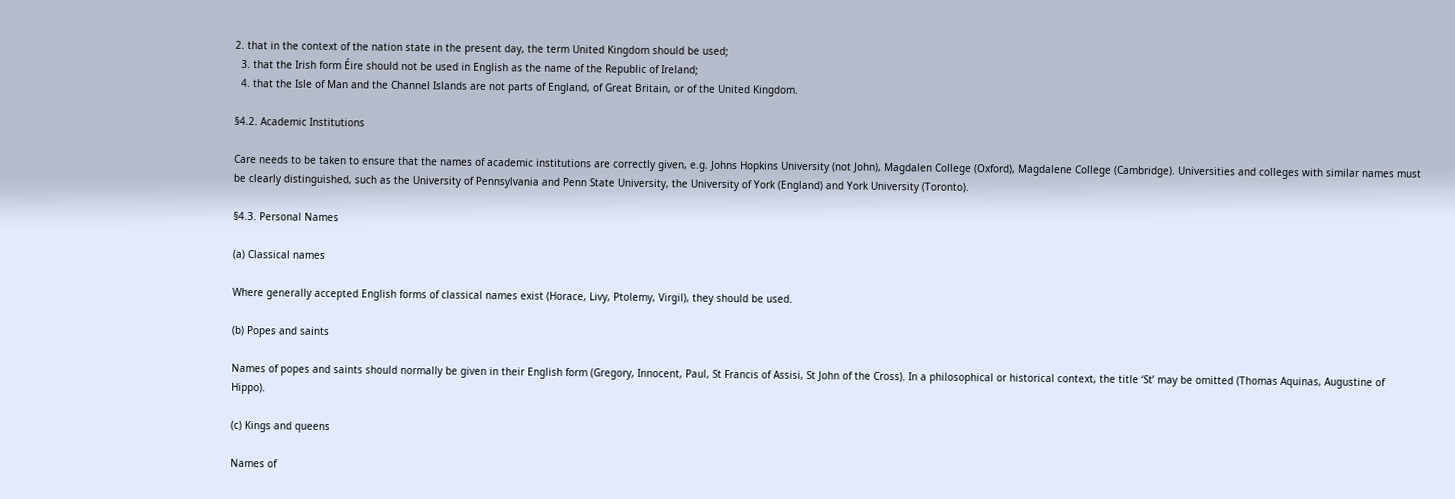2. that in the context of the nation state in the present day, the term United Kingdom should be used;
  3. that the Irish form Éire should not be used in English as the name of the Republic of Ireland;
  4. that the Isle of Man and the Channel Islands are not parts of England, of Great Britain, or of the United Kingdom.

§4.2. Academic Institutions

Care needs to be taken to ensure that the names of academic institutions are correctly given, e.g. Johns Hopkins University (not John), Magdalen College (Oxford), Magdalene College (Cambridge). Universities and colleges with similar names must be clearly distinguished, such as the University of Pennsylvania and Penn State University, the University of York (England) and York University (Toronto).

§4.3. Personal Names

(a) Classical names

Where generally accepted English forms of classical names exist (Horace, Livy, Ptolemy, Virgil), they should be used.

(b) Popes and saints

Names of popes and saints should normally be given in their English form (Gregory, Innocent, Paul, St Francis of Assisi, St John of the Cross). In a philosophical or historical context, the title ‘St’ may be omitted (Thomas Aquinas, Augustine of Hippo).

(c) Kings and queens

Names of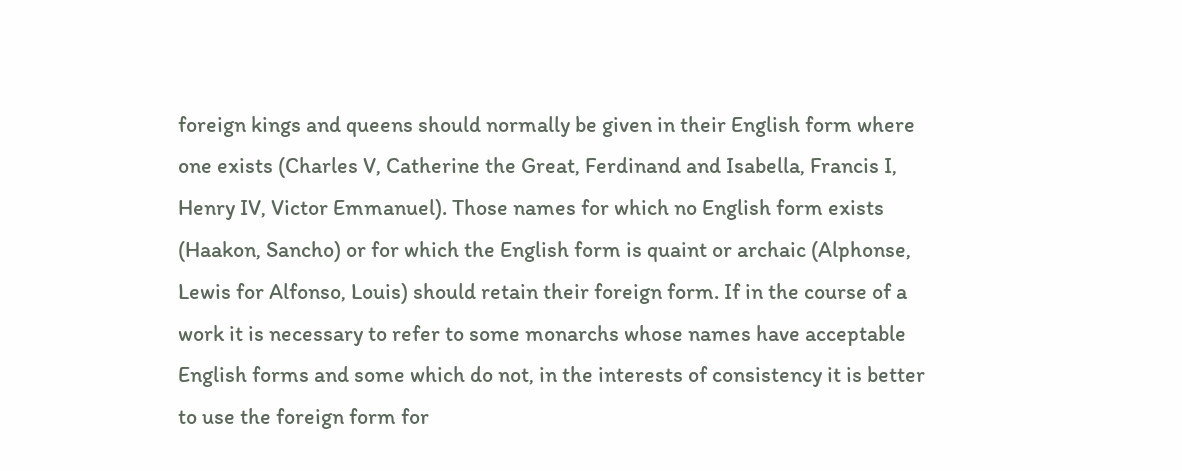foreign kings and queens should normally be given in their English form where one exists (Charles V, Catherine the Great, Ferdinand and Isabella, Francis I, Henry IV, Victor Emmanuel). Those names for which no English form exists (Haakon, Sancho) or for which the English form is quaint or archaic (Alphonse, Lewis for Alfonso, Louis) should retain their foreign form. If in the course of a work it is necessary to refer to some monarchs whose names have acceptable English forms and some which do not, in the interests of consistency it is better to use the foreign form for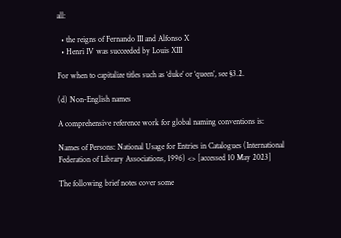all:

  • the reigns of Fernando III and Alfonso X
  • Henri IV was succeeded by Louis XIII

For when to capitalize titles such as ‘duke’ or ‘queen’, see §3.2.

(d) Non-English names

A comprehensive reference work for global naming conventions is:

Names of Persons: National Usage for Entries in Catalogues (International Federation of Library Associations, 1996) <> [accessed 10 May 2023]

The following brief notes cover some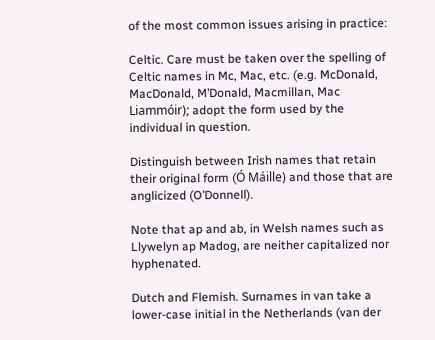of the most common issues arising in practice:

Celtic. Care must be taken over the spelling of Celtic names in Mc, Mac, etc. (e.g. McDonald, MacDonald, M’Donald, Macmillan, Mac Liammóir); adopt the form used by the individual in question.

Distinguish between Irish names that retain their original form (Ó Máille) and those that are anglicized (O’Donnell).

Note that ap and ab, in Welsh names such as Llywelyn ap Madog, are neither capitalized nor hyphenated.

Dutch and Flemish. Surnames in van take a lower-case initial in the Netherlands (van der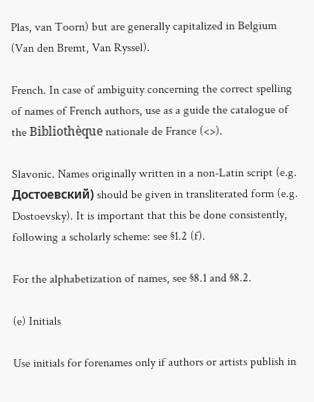Plas, van Toorn) but are generally capitalized in Belgium (Van den Bremt, Van Ryssel).

French. In case of ambiguity concerning the correct spelling of names of French authors, use as a guide the catalogue of the Bibliothèque nationale de France (<>).

Slavonic. Names originally written in a non-Latin script (e.g. Достоевский) should be given in transliterated form (e.g. Dostoevsky). It is important that this be done consistently, following a scholarly scheme: see §1.2 (f).

For the alphabetization of names, see §8.1 and §8.2.

(e) Initials

Use initials for forenames only if authors or artists publish in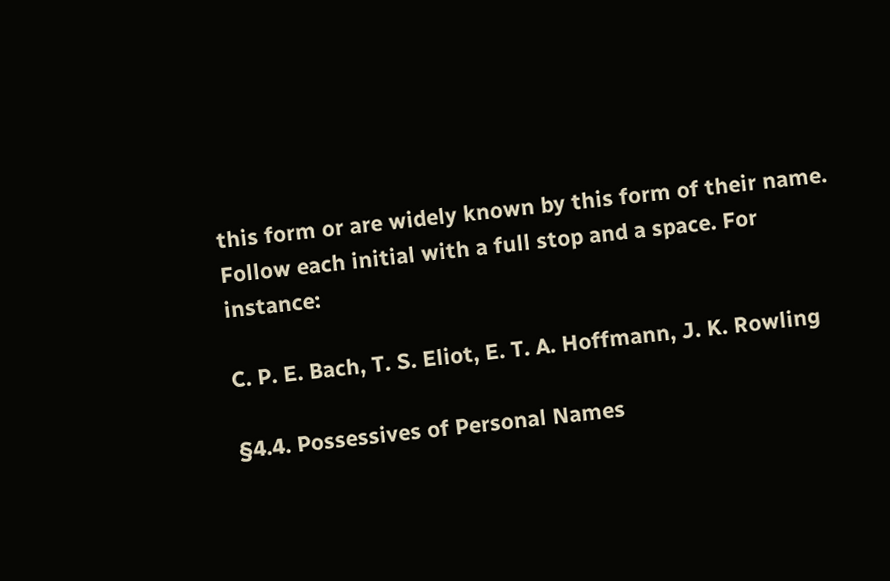this form or are widely known by this form of their name. Follow each initial with a full stop and a space. For instance:

C. P. E. Bach, T. S. Eliot, E. T. A. Hoffmann, J. K. Rowling

§4.4. Possessives of Personal Names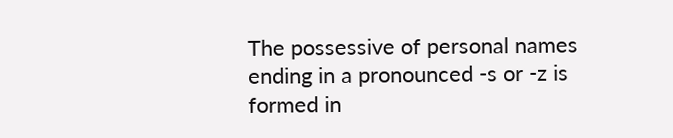The possessive of personal names ending in a pronounced -s or -z is formed in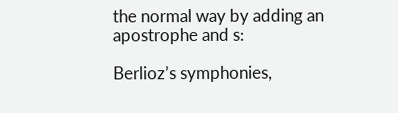the normal way by adding an apostrophe and s:

Berlioz’s symphonies,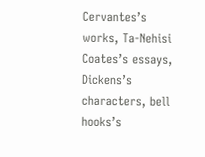Cervantes’s works, Ta-Nehisi Coates’s essays, Dickens’s characters, bell hooks’s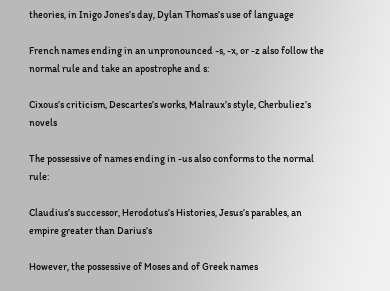theories, in Inigo Jones’s day, Dylan Thomas’s use of language

French names ending in an unpronounced -s, -x, or -z also follow the normal rule and take an apostrophe and s:

Cixous’s criticism, Descartes’s works, Malraux’s style, Cherbuliez’s novels

The possessive of names ending in -us also conforms to the normal rule:

Claudius’s successor, Herodotus’s Histories, Jesus’s parables, an empire greater than Darius’s

However, the possessive of Moses and of Greek names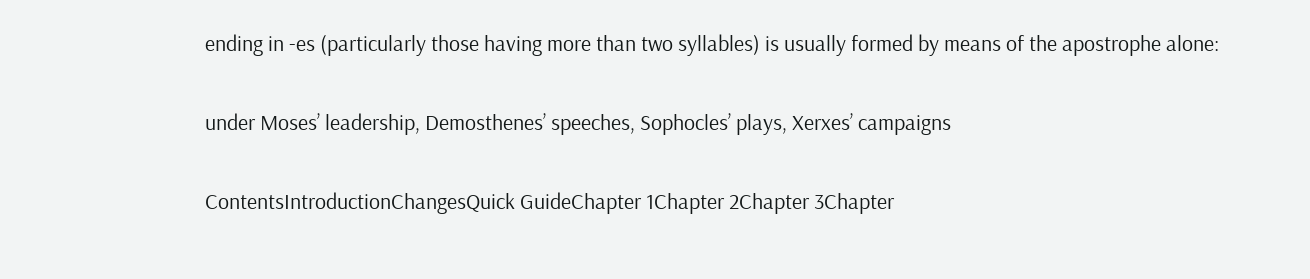ending in -es (particularly those having more than two syllables) is usually formed by means of the apostrophe alone:

under Moses’ leadership, Demosthenes’ speeches, Sophocles’ plays, Xerxes’ campaigns

ContentsIntroductionChangesQuick GuideChapter 1Chapter 2Chapter 3Chapter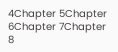4Chapter 5Chapter 6Chapter 7Chapter 8